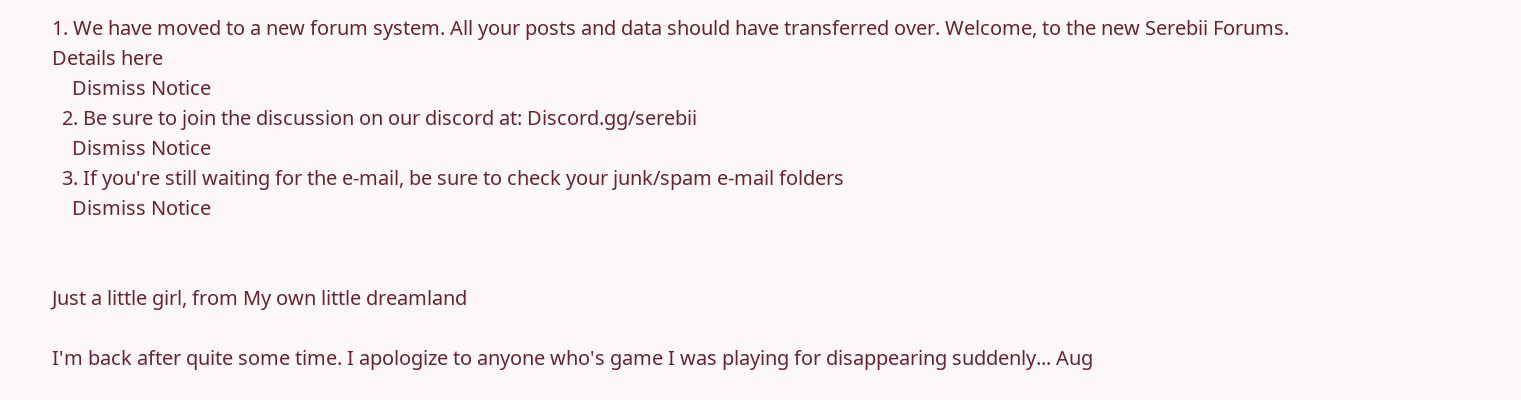1. We have moved to a new forum system. All your posts and data should have transferred over. Welcome, to the new Serebii Forums. Details here
    Dismiss Notice
  2. Be sure to join the discussion on our discord at: Discord.gg/serebii
    Dismiss Notice
  3. If you're still waiting for the e-mail, be sure to check your junk/spam e-mail folders
    Dismiss Notice


Just a little girl, from My own little dreamland

I'm back after quite some time. I apologize to anyone who's game I was playing for disappearing suddenly... Aug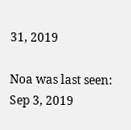31, 2019

Noa was last seen:
Sep 3, 2019